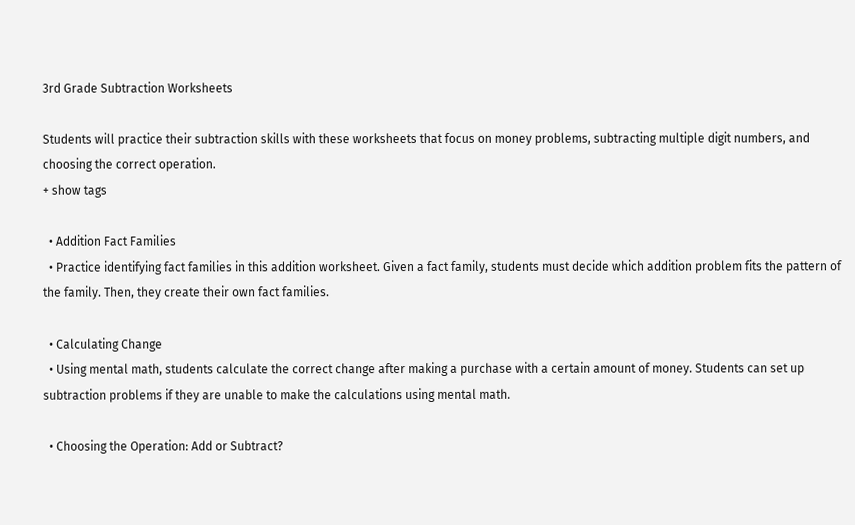3rd Grade Subtraction Worksheets

Students will practice their subtraction skills with these worksheets that focus on money problems, subtracting multiple digit numbers, and choosing the correct operation.
+ show tags

  • Addition Fact Families
  • Practice identifying fact families in this addition worksheet. Given a fact family, students must decide which addition problem fits the pattern of the family. Then, they create their own fact families.

  • Calculating Change
  • Using mental math, students calculate the correct change after making a purchase with a certain amount of money. Students can set up subtraction problems if they are unable to make the calculations using mental math.

  • Choosing the Operation: Add or Subtract?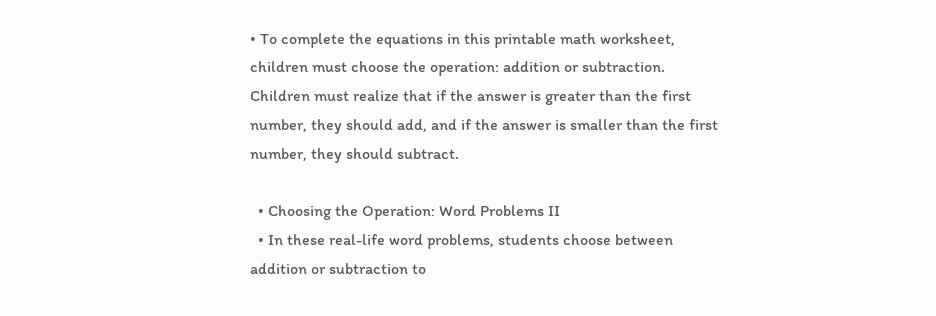• To complete the equations in this printable math worksheet, children must choose the operation: addition or subtraction. Children must realize that if the answer is greater than the first number, they should add, and if the answer is smaller than the first number, they should subtract.

  • Choosing the Operation: Word Problems II
  • In these real-life word problems, students choose between addition or subtraction to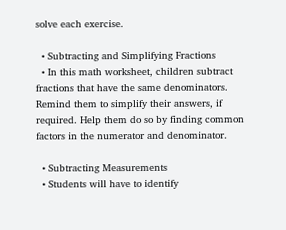solve each exercise.

  • Subtracting and Simplifying Fractions
  • In this math worksheet, children subtract fractions that have the same denominators. Remind them to simplify their answers, if required. Help them do so by finding common factors in the numerator and denominator.

  • Subtracting Measurements
  • Students will have to identify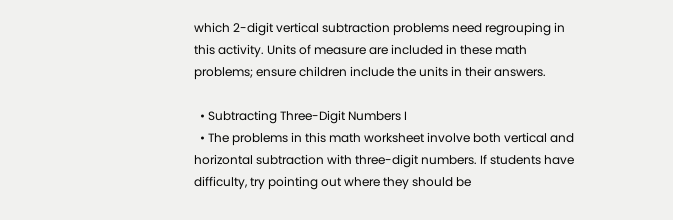which 2-digit vertical subtraction problems need regrouping in this activity. Units of measure are included in these math problems; ensure children include the units in their answers.

  • Subtracting Three-Digit Numbers I
  • The problems in this math worksheet involve both vertical and horizontal subtraction with three-digit numbers. If students have difficulty, try pointing out where they should be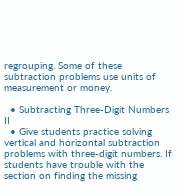regrouping. Some of these subtraction problems use units of measurement or money.

  • Subtracting Three-Digit Numbers II
  • Give students practice solving vertical and horizontal subtraction problems with three-digit numbers. If students have trouble with the section on finding the missing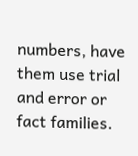numbers, have them use trial and error or fact families.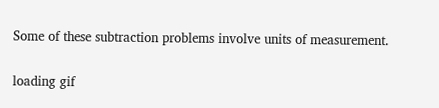Some of these subtraction problems involve units of measurement.

loading gif